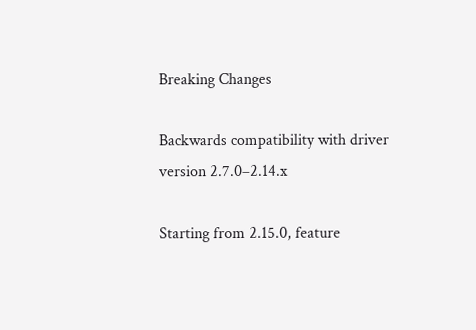Breaking Changes

Backwards compatibility with driver version 2.7.0–2.14.x

Starting from 2.15.0, feature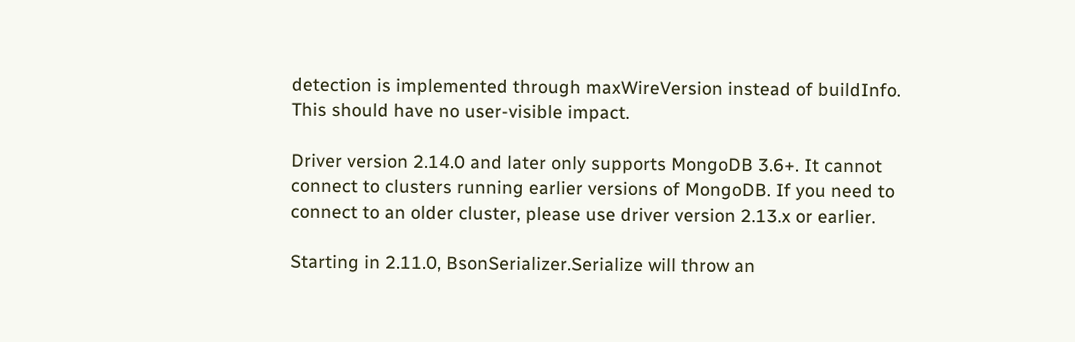detection is implemented through maxWireVersion instead of buildInfo. This should have no user-visible impact.

Driver version 2.14.0 and later only supports MongoDB 3.6+. It cannot connect to clusters running earlier versions of MongoDB. If you need to connect to an older cluster, please use driver version 2.13.x or earlier.

Starting in 2.11.0, BsonSerializer.Serialize will throw an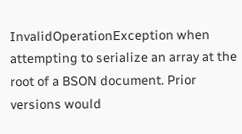InvalidOperationException when attempting to serialize an array at the root of a BSON document. Prior versions would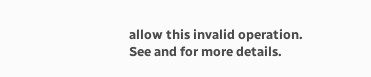allow this invalid operation. See and for more details.